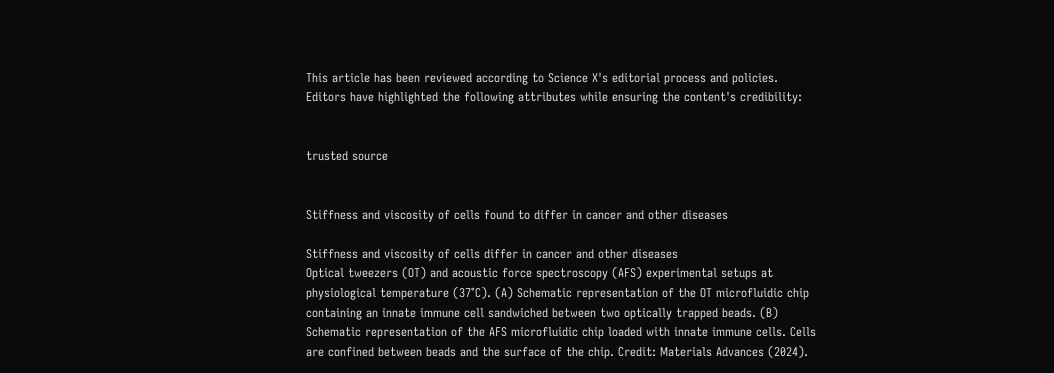This article has been reviewed according to Science X's editorial process and policies. Editors have highlighted the following attributes while ensuring the content's credibility:


trusted source


Stiffness and viscosity of cells found to differ in cancer and other diseases

Stiffness and viscosity of cells differ in cancer and other diseases
Optical tweezers (OT) and acoustic force spectroscopy (AFS) experimental setups at physiological temperature (37°C). (A) Schematic representation of the OT microfluidic chip containing an innate immune cell sandwiched between two optically trapped beads. (B) Schematic representation of the AFS microfluidic chip loaded with innate immune cells. Cells are confined between beads and the surface of the chip. Credit: Materials Advances (2024).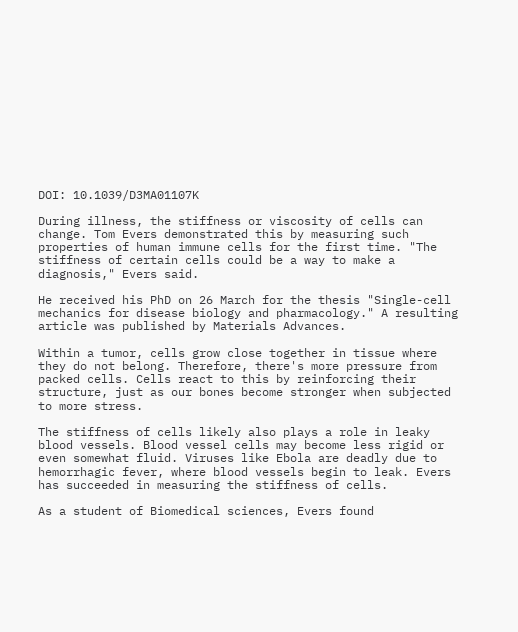DOI: 10.1039/D3MA01107K

During illness, the stiffness or viscosity of cells can change. Tom Evers demonstrated this by measuring such properties of human immune cells for the first time. "The stiffness of certain cells could be a way to make a diagnosis," Evers said.

He received his PhD on 26 March for the thesis "Single-cell mechanics for disease biology and pharmacology." A resulting article was published by Materials Advances.

Within a tumor, cells grow close together in tissue where they do not belong. Therefore, there's more pressure from packed cells. Cells react to this by reinforcing their structure, just as our bones become stronger when subjected to more stress.

The stiffness of cells likely also plays a role in leaky blood vessels. Blood vessel cells may become less rigid or even somewhat fluid. Viruses like Ebola are deadly due to hemorrhagic fever, where blood vessels begin to leak. Evers has succeeded in measuring the stiffness of cells.

As a student of Biomedical sciences, Evers found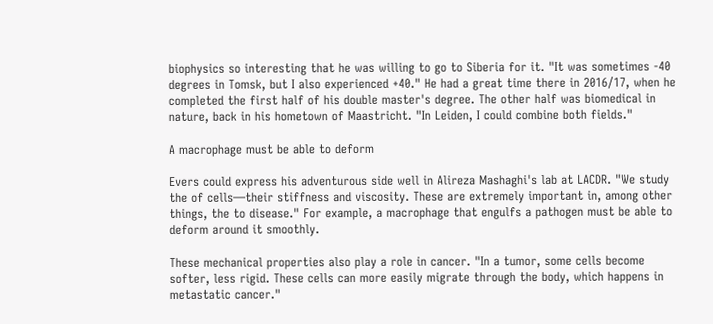biophysics so interesting that he was willing to go to Siberia for it. "It was sometimes -40 degrees in Tomsk, but I also experienced +40." He had a great time there in 2016/17, when he completed the first half of his double master's degree. The other half was biomedical in nature, back in his hometown of Maastricht. "In Leiden, I could combine both fields."

A macrophage must be able to deform

Evers could express his adventurous side well in Alireza Mashaghi's lab at LACDR. "We study the of cells—their stiffness and viscosity. These are extremely important in, among other things, the to disease." For example, a macrophage that engulfs a pathogen must be able to deform around it smoothly.

These mechanical properties also play a role in cancer. "In a tumor, some cells become softer, less rigid. These cells can more easily migrate through the body, which happens in metastatic cancer."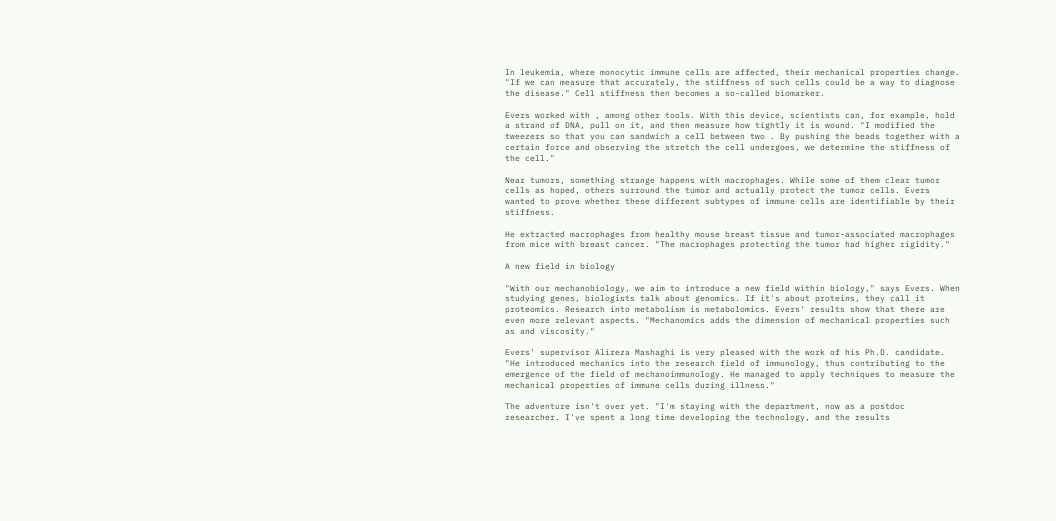In leukemia, where monocytic immune cells are affected, their mechanical properties change. "If we can measure that accurately, the stiffness of such cells could be a way to diagnose the disease." Cell stiffness then becomes a so-called biomarker.

Evers worked with , among other tools. With this device, scientists can, for example, hold a strand of DNA, pull on it, and then measure how tightly it is wound. "I modified the tweezers so that you can sandwich a cell between two . By pushing the beads together with a certain force and observing the stretch the cell undergoes, we determine the stiffness of the cell."

Near tumors, something strange happens with macrophages. While some of them clear tumor cells as hoped, others surround the tumor and actually protect the tumor cells. Evers wanted to prove whether these different subtypes of immune cells are identifiable by their stiffness.

He extracted macrophages from healthy mouse breast tissue and tumor-associated macrophages from mice with breast cancer. "The macrophages protecting the tumor had higher rigidity."

A new field in biology

"With our mechanobiology, we aim to introduce a new field within biology," says Evers. When studying genes, biologists talk about genomics. If it's about proteins, they call it proteomics. Research into metabolism is metabolomics. Evers' results show that there are even more relevant aspects. "Mechanomics adds the dimension of mechanical properties such as and viscosity."

Evers' supervisor Alireza Mashaghi is very pleased with the work of his Ph.D. candidate. "He introduced mechanics into the research field of immunology, thus contributing to the emergence of the field of mechanoimmunology. He managed to apply techniques to measure the mechanical properties of immune cells during illness."

The adventure isn't over yet. "I'm staying with the department, now as a postdoc researcher. I've spent a long time developing the technology, and the results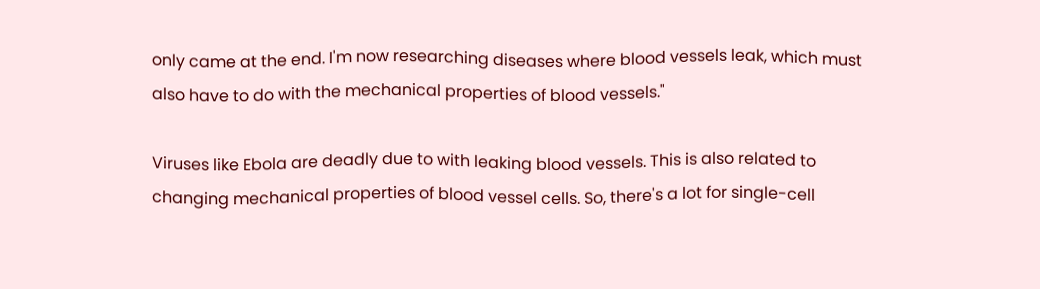only came at the end. I'm now researching diseases where blood vessels leak, which must also have to do with the mechanical properties of blood vessels."

Viruses like Ebola are deadly due to with leaking blood vessels. This is also related to changing mechanical properties of blood vessel cells. So, there's a lot for single-cell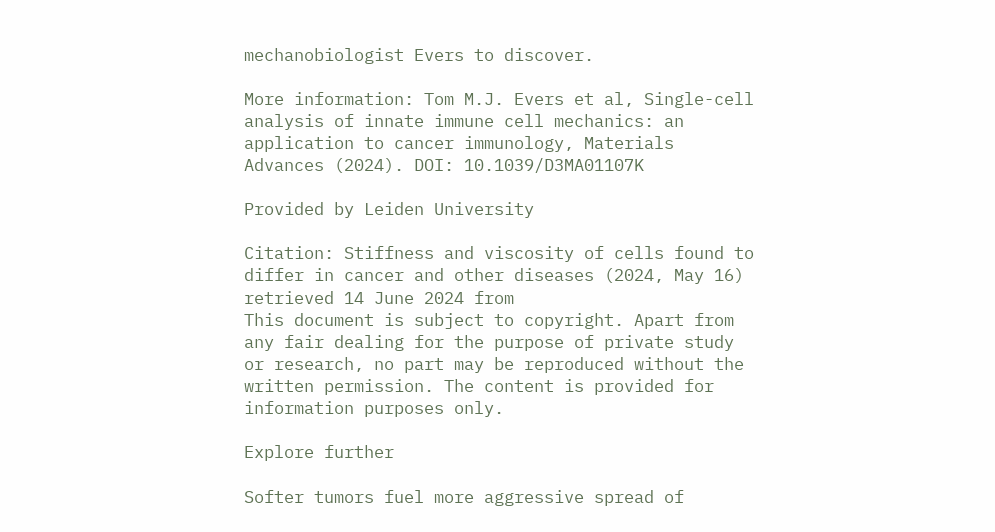mechanobiologist Evers to discover.

More information: Tom M.J. Evers et al, Single-cell analysis of innate immune cell mechanics: an application to cancer immunology, Materials Advances (2024). DOI: 10.1039/D3MA01107K

Provided by Leiden University

Citation: Stiffness and viscosity of cells found to differ in cancer and other diseases (2024, May 16) retrieved 14 June 2024 from
This document is subject to copyright. Apart from any fair dealing for the purpose of private study or research, no part may be reproduced without the written permission. The content is provided for information purposes only.

Explore further

Softer tumors fuel more aggressive spread of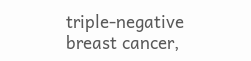triple-negative breast cancer,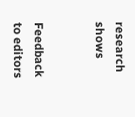research shows


Feedback to editors